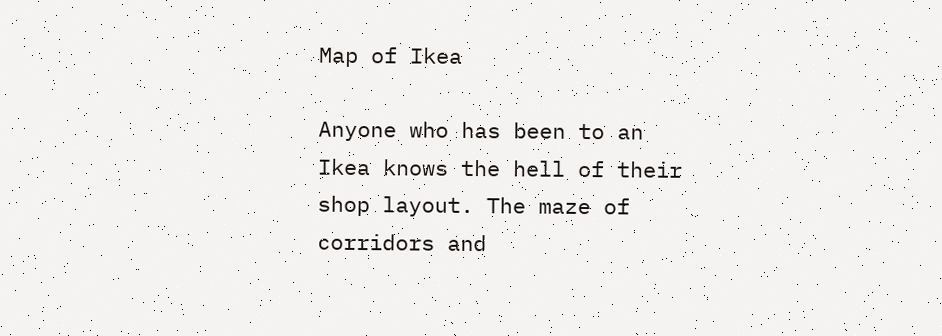Map of Ikea

Anyone who has been to an Ikea knows the hell of their shop layout. The maze of corridors and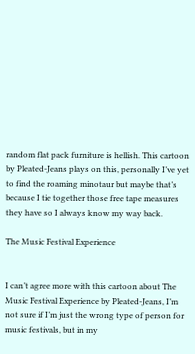random flat pack furniture is hellish. This cartoon by Pleated-Jeans plays on this, personally I’ve yet to find the roaming minotaur but maybe that’s because I tie together those free tape measures they have so I always know my way back.

The Music Festival Experience


I can’t agree more with this cartoon about The Music Festival Experience by Pleated-Jeans, I’m not sure if I’m just the wrong type of person for music festivals, but in my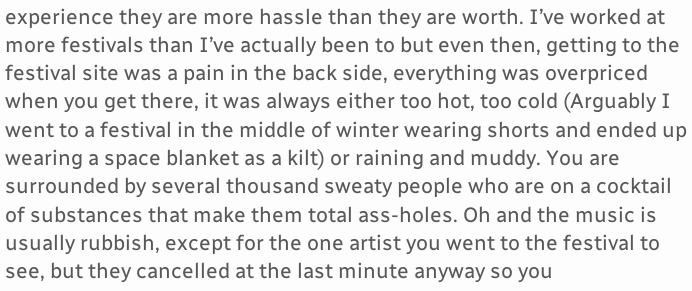experience they are more hassle than they are worth. I’ve worked at more festivals than I’ve actually been to but even then, getting to the festival site was a pain in the back side, everything was overpriced when you get there, it was always either too hot, too cold (Arguably I went to a festival in the middle of winter wearing shorts and ended up wearing a space blanket as a kilt) or raining and muddy. You are surrounded by several thousand sweaty people who are on a cocktail of substances that make them total ass-holes. Oh and the music is usually rubbish, except for the one artist you went to the festival to see, but they cancelled at the last minute anyway so you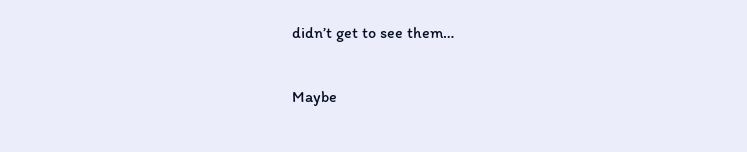didn’t get to see them…

Maybe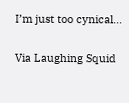I’m just too cynical…

Via Laughing Squid